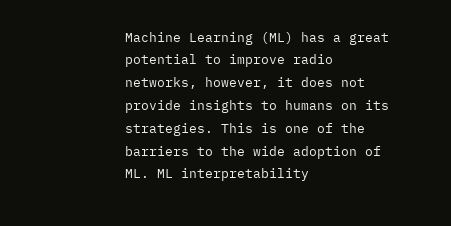Machine Learning (ML) has a great potential to improve radio networks, however, it does not provide insights to humans on its strategies. This is one of the barriers to the wide adoption of ML. ML interpretability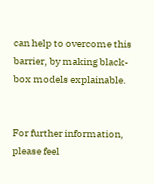can help to overcome this barrier, by making black-box models explainable.


For further information, please feel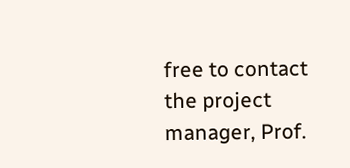free to contact the project manager, Prof.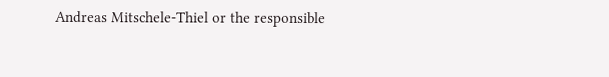Andreas Mitschele-Thiel or the responsible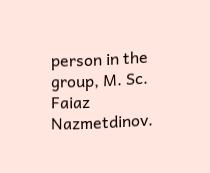person in the group, M. Sc. Faiaz Nazmetdinov.